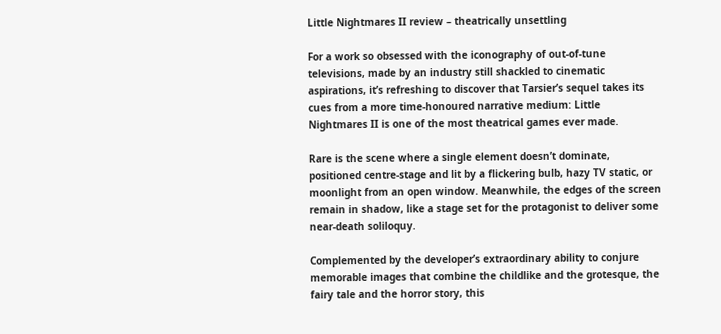Little Nightmares II review – theatrically unsettling

For a work so obsessed with the iconography of out-of-tune televisions, made by an industry still shackled to cinematic aspirations, it’s refreshing to discover that Tarsier’s sequel takes its cues from a more time-honoured narrative medium: Little Nightmares II is one of the most theatrical games ever made.

Rare is the scene where a single element doesn’t dominate, positioned centre-stage and lit by a flickering bulb, hazy TV static, or moonlight from an open window. Meanwhile, the edges of the screen remain in shadow, like a stage set for the protagonist to deliver some near-death soliloquy.

Complemented by the developer’s extraordinary ability to conjure memorable images that combine the childlike and the grotesque, the fairy tale and the horror story, this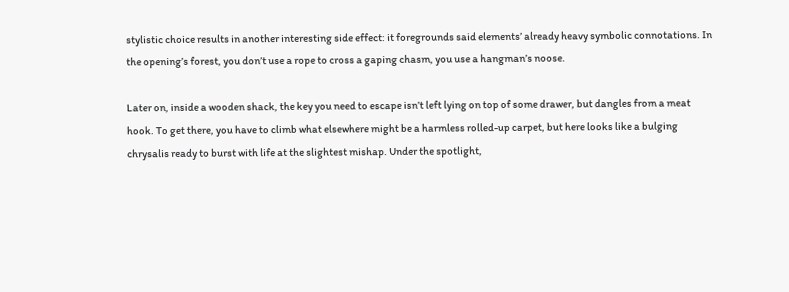stylistic choice results in another interesting side effect: it foregrounds said elements’ already heavy symbolic connotations. In the opening’s forest, you don’t use a rope to cross a gaping chasm, you use a hangman’s noose.

Later on, inside a wooden shack, the key you need to escape isn’t left lying on top of some drawer, but dangles from a meat hook. To get there, you have to climb what elsewhere might be a harmless rolled-up carpet, but here looks like a bulging chrysalis ready to burst with life at the slightest mishap. Under the spotlight,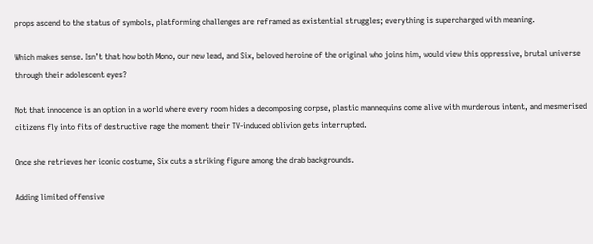props ascend to the status of symbols, platforming challenges are reframed as existential struggles; everything is supercharged with meaning.

Which makes sense. Isn’t that how both Mono, our new lead, and Six, beloved heroine of the original who joins him, would view this oppressive, brutal universe through their adolescent eyes?

Not that innocence is an option in a world where every room hides a decomposing corpse, plastic mannequins come alive with murderous intent, and mesmerised citizens fly into fits of destructive rage the moment their TV-induced oblivion gets interrupted.

Once she retrieves her iconic costume, Six cuts a striking figure among the drab backgrounds.

Adding limited offensive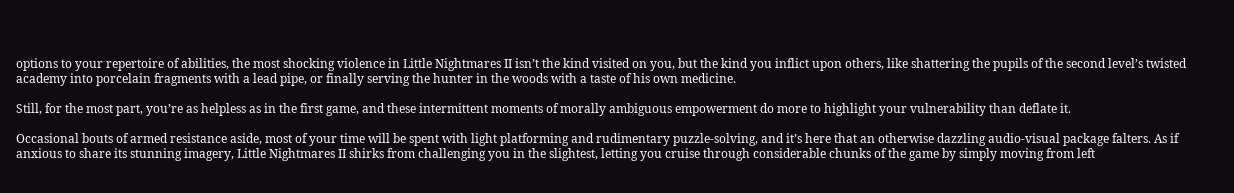options to your repertoire of abilities, the most shocking violence in Little Nightmares II isn’t the kind visited on you, but the kind you inflict upon others, like shattering the pupils of the second level’s twisted academy into porcelain fragments with a lead pipe, or finally serving the hunter in the woods with a taste of his own medicine.

Still, for the most part, you’re as helpless as in the first game, and these intermittent moments of morally ambiguous empowerment do more to highlight your vulnerability than deflate it.

Occasional bouts of armed resistance aside, most of your time will be spent with light platforming and rudimentary puzzle-solving, and it’s here that an otherwise dazzling audio-visual package falters. As if anxious to share its stunning imagery, Little Nightmares II shirks from challenging you in the slightest, letting you cruise through considerable chunks of the game by simply moving from left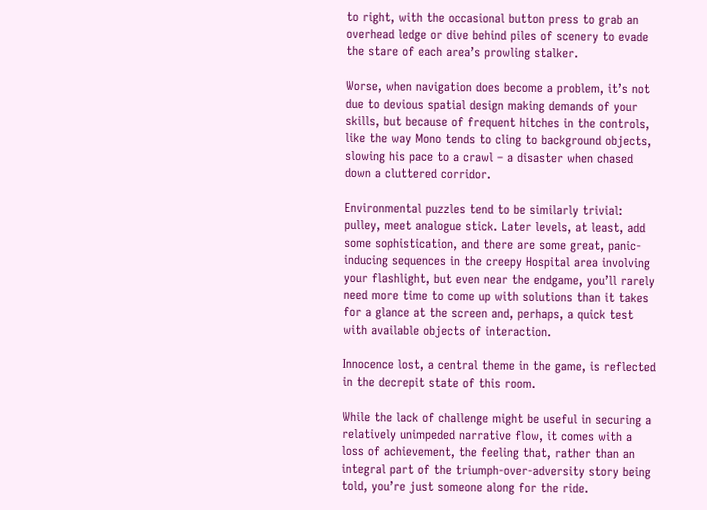to right, with the occasional button press to grab an overhead ledge or dive behind piles of scenery to evade the stare of each area’s prowling stalker.

Worse, when navigation does become a problem, it’s not due to devious spatial design making demands of your skills, but because of frequent hitches in the controls, like the way Mono tends to cling to background objects, slowing his pace to a crawl – a disaster when chased down a cluttered corridor.

Environmental puzzles tend to be similarly trivial: pulley, meet analogue stick. Later levels, at least, add some sophistication, and there are some great, panic-inducing sequences in the creepy Hospital area involving your flashlight, but even near the endgame, you’ll rarely need more time to come up with solutions than it takes for a glance at the screen and, perhaps, a quick test with available objects of interaction.

Innocence lost, a central theme in the game, is reflected in the decrepit state of this room.

While the lack of challenge might be useful in securing a relatively unimpeded narrative flow, it comes with a loss of achievement, the feeling that, rather than an integral part of the triumph-over-adversity story being told, you’re just someone along for the ride.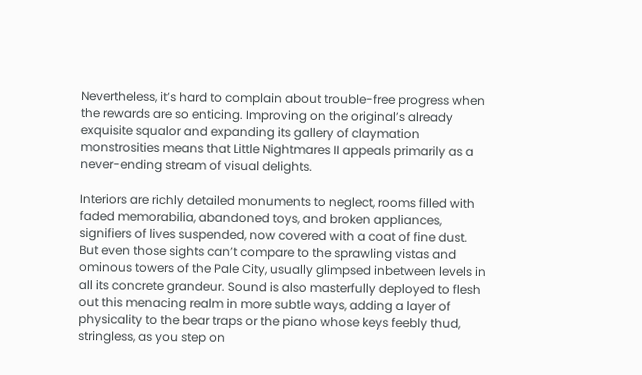Nevertheless, it’s hard to complain about trouble-free progress when the rewards are so enticing. Improving on the original’s already exquisite squalor and expanding its gallery of claymation monstrosities means that Little Nightmares II appeals primarily as a never-ending stream of visual delights.

Interiors are richly detailed monuments to neglect, rooms filled with faded memorabilia, abandoned toys, and broken appliances, signifiers of lives suspended, now covered with a coat of fine dust. But even those sights can’t compare to the sprawling vistas and ominous towers of the Pale City, usually glimpsed inbetween levels in all its concrete grandeur. Sound is also masterfully deployed to flesh out this menacing realm in more subtle ways, adding a layer of physicality to the bear traps or the piano whose keys feebly thud, stringless, as you step on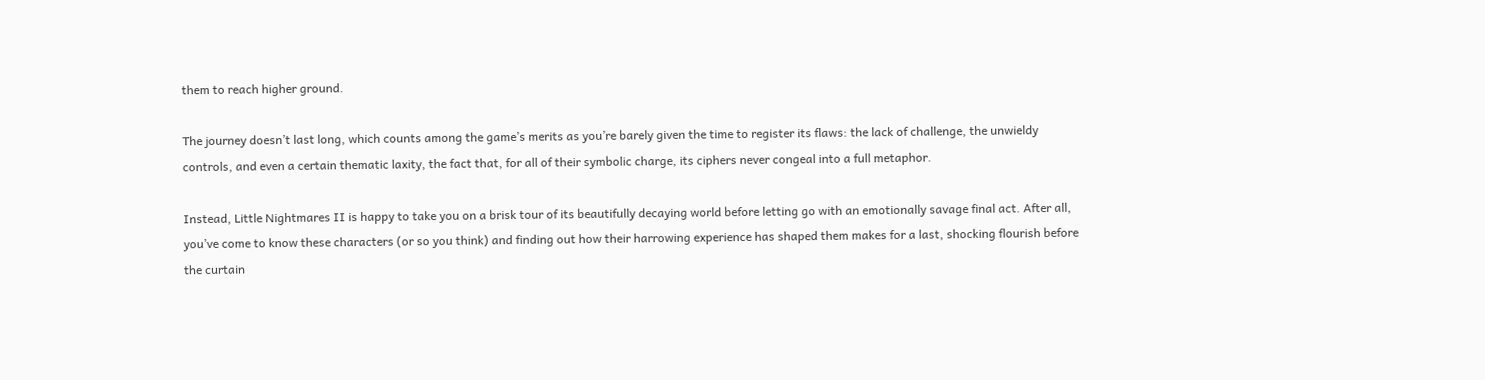them to reach higher ground.

The journey doesn’t last long, which counts among the game’s merits as you’re barely given the time to register its flaws: the lack of challenge, the unwieldy controls, and even a certain thematic laxity, the fact that, for all of their symbolic charge, its ciphers never congeal into a full metaphor.

Instead, Little Nightmares II is happy to take you on a brisk tour of its beautifully decaying world before letting go with an emotionally savage final act. After all, you’ve come to know these characters (or so you think) and finding out how their harrowing experience has shaped them makes for a last, shocking flourish before the curtain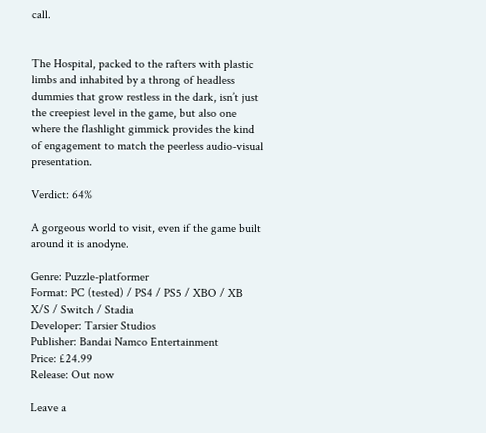call.


The Hospital, packed to the rafters with plastic limbs and inhabited by a throng of headless dummies that grow restless in the dark, isn’t just the creepiest level in the game, but also one where the flashlight gimmick provides the kind of engagement to match the peerless audio-visual presentation.

Verdict: 64%

A gorgeous world to visit, even if the game built around it is anodyne.

Genre: Puzzle-platformer
Format: PC (tested) / PS4 / PS5 / XBO / XB X/S / Switch / Stadia
Developer: Tarsier Studios
Publisher: Bandai Namco Entertainment
Price: £24.99
Release: Out now

Leave a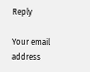Reply

Your email address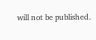will not be published.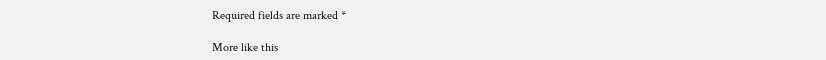Required fields are marked *

More like this